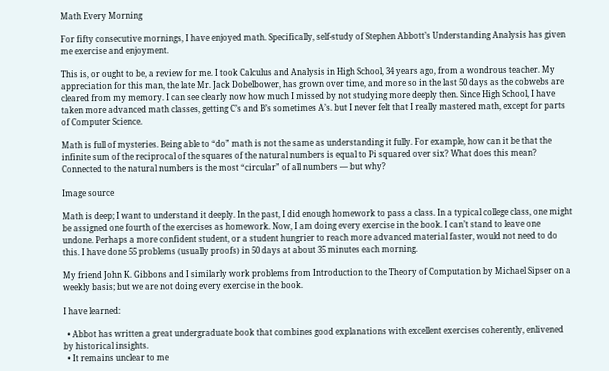Math Every Morning

For fifty consecutive mornings, I have enjoyed math. Specifically, self-study of Stephen Abbott’s Understanding Analysis has given me exercise and enjoyment.

This is, or ought to be, a review for me. I took Calculus and Analysis in High School, 34 years ago, from a wondrous teacher. My appreciation for this man, the late Mr. Jack Dobelbower, has grown over time, and more so in the last 50 days as the cobwebs are cleared from my memory. I can see clearly now how much I missed by not studying more deeply then. Since High School, I have taken more advanced math classes, getting C’s and B’s sometimes A’s. but I never felt that I really mastered math, except for parts of Computer Science.

Math is full of mysteries. Being able to “do” math is not the same as understanding it fully. For example, how can it be that the infinite sum of the reciprocal of the squares of the natural numbers is equal to Pi squared over six? What does this mean? Connected to the natural numbers is the most “circular” of all numbers — but why?

Image source

Math is deep; I want to understand it deeply. In the past, I did enough homework to pass a class. In a typical college class, one might be assigned one fourth of the exercises as homework. Now, I am doing every exercise in the book. I can’t stand to leave one undone. Perhaps a more confident student, or a student hungrier to reach more advanced material faster, would not need to do this. I have done 55 problems (usually proofs) in 50 days at about 35 minutes each morning.

My friend John K. Gibbons and I similarly work problems from Introduction to the Theory of Computation by Michael Sipser on a weekly basis; but we are not doing every exercise in the book.

I have learned:

  • Abbot has written a great undergraduate book that combines good explanations with excellent exercises coherently, enlivened by historical insights.
  • It remains unclear to me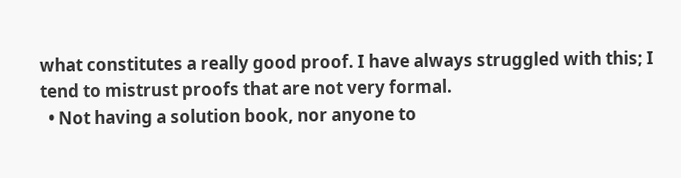what constitutes a really good proof. I have always struggled with this; I tend to mistrust proofs that are not very formal.
  • Not having a solution book, nor anyone to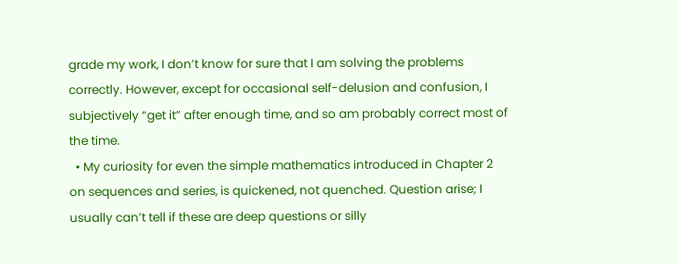grade my work, I don’t know for sure that I am solving the problems correctly. However, except for occasional self-delusion and confusion, I subjectively “get it” after enough time, and so am probably correct most of the time.
  • My curiosity for even the simple mathematics introduced in Chapter 2 on sequences and series, is quickened, not quenched. Question arise; I usually can’t tell if these are deep questions or silly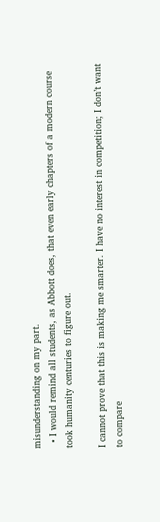misunderstanding on my part.
  • I would remind all students, as Abbott does, that even early chapters of a modern course took humanity centuries to figure out.

I cannot prove that this is making me smarter. I have no interest in competition; I don’t want to compare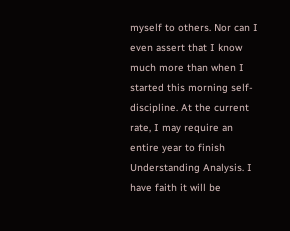myself to others. Nor can I even assert that I know much more than when I started this morning self-discipline. At the current rate, I may require an entire year to finish Understanding Analysis. I have faith it will be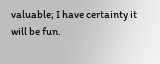valuable; I have certainty it will be fun.